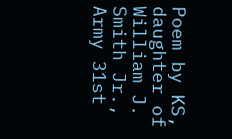Poem by KS, daughter of William J. Smith Jr., Army 31st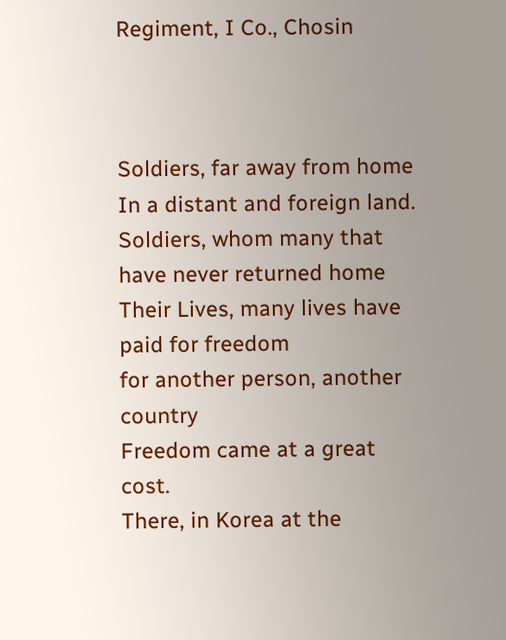Regiment, I Co., Chosin



Soldiers, far away from home
In a distant and foreign land.
Soldiers, whom many that have never returned home
Their Lives, many lives have paid for freedom
for another person, another country
Freedom came at a great cost.
There, in Korea at the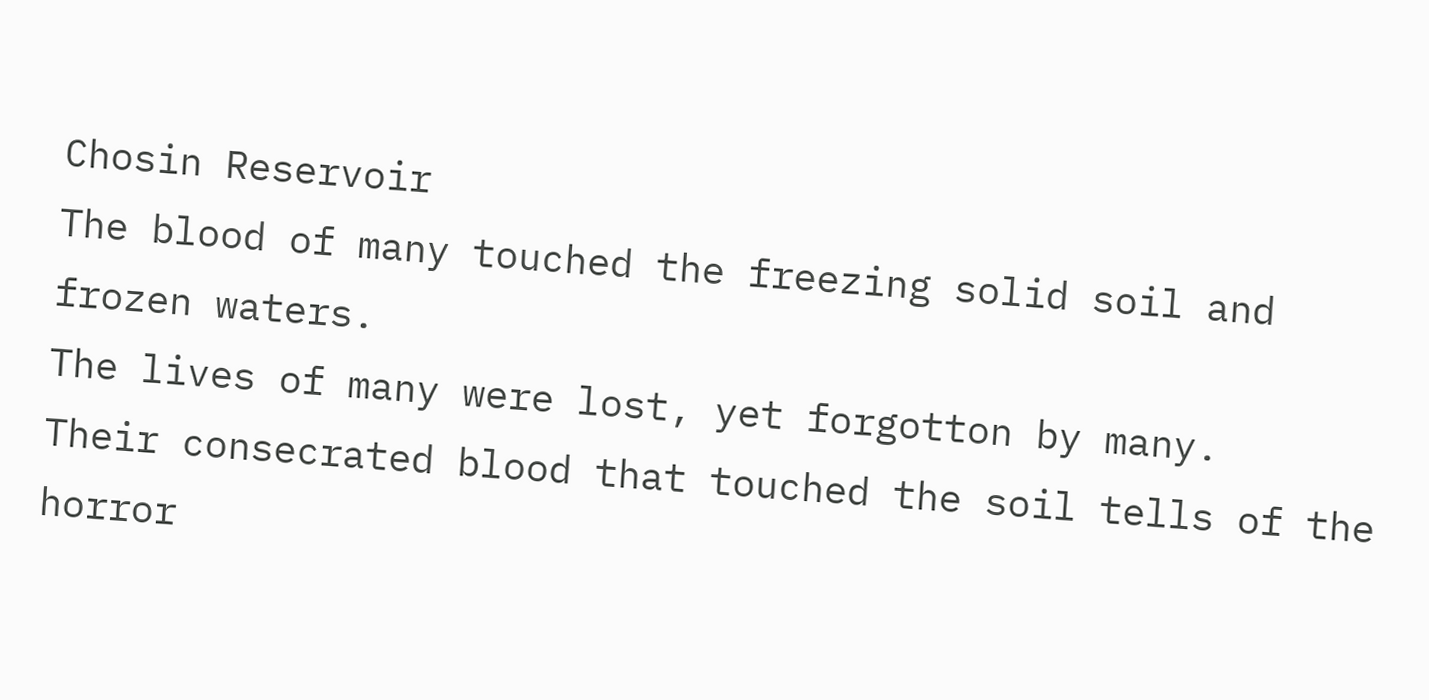Chosin Reservoir
The blood of many touched the freezing solid soil and frozen waters.
The lives of many were lost, yet forgotton by many.
Their consecrated blood that touched the soil tells of the horror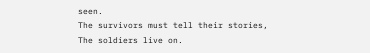seen.
The survivors must tell their stories,
The soldiers live on.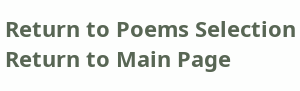Return to Poems Selection Return to Main Page